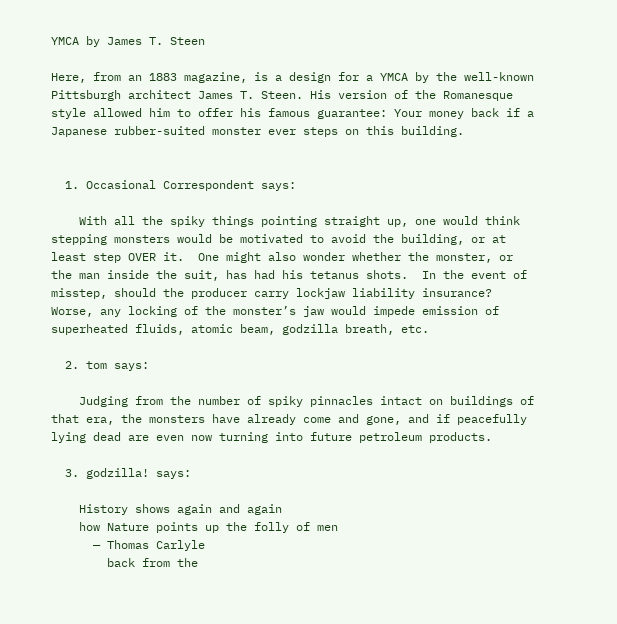YMCA by James T. Steen

Here, from an 1883 magazine, is a design for a YMCA by the well-known Pittsburgh architect James T. Steen. His version of the Romanesque style allowed him to offer his famous guarantee: Your money back if a Japanese rubber-suited monster ever steps on this building.


  1. Occasional Correspondent says:

    With all the spiky things pointing straight up, one would think stepping monsters would be motivated to avoid the building, or at least step OVER it.  One might also wonder whether the monster, or the man inside the suit, has had his tetanus shots.  In the event of misstep, should the producer carry lockjaw liability insurance?  Worse, any locking of the monster’s jaw would impede emission of superheated fluids, atomic beam, godzilla breath, etc.

  2. tom says:

    Judging from the number of spiky pinnacles intact on buildings of that era, the monsters have already come and gone, and if peacefully lying dead are even now turning into future petroleum products.

  3. godzilla! says:

    History shows again and again
    how Nature points up the folly of men
      — Thomas Carlyle
        back from the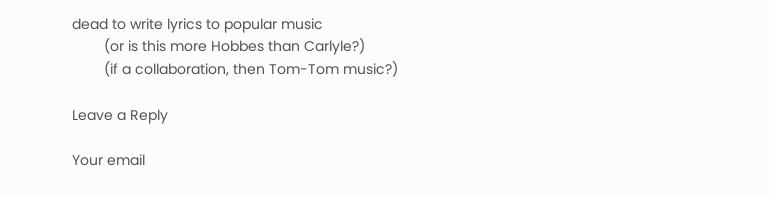dead to write lyrics to popular music
        (or is this more Hobbes than Carlyle?)
        (if a collaboration, then Tom-Tom music?)

Leave a Reply

Your email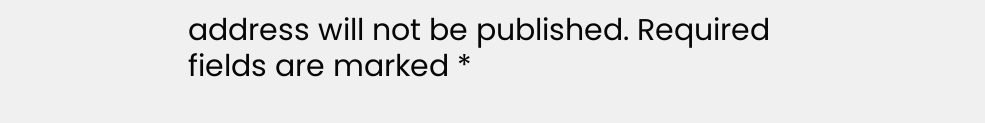address will not be published. Required fields are marked *